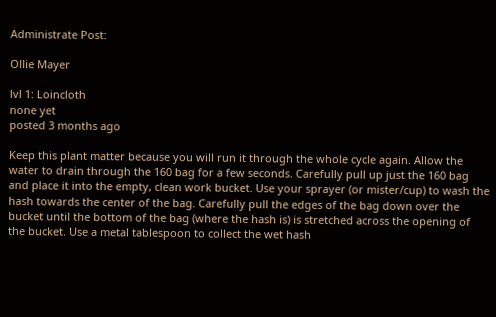Administrate Post:

Ollie Mayer

lvl 1: Loincloth
none yet
posted 3 months ago

Keep this plant matter because you will run it through the whole cycle again. Allow the water to drain through the 160 bag for a few seconds. Carefully pull up just the 160 bag and place it into the empty, clean work bucket. Use your sprayer (or mister/cup) to wash the hash towards the center of the bag. Carefully pull the edges of the bag down over the bucket until the bottom of the bag (where the hash is) is stretched across the opening of the bucket. Use a metal tablespoon to collect the wet hash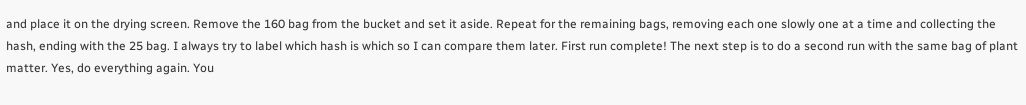and place it on the drying screen. Remove the 160 bag from the bucket and set it aside. Repeat for the remaining bags, removing each one slowly one at a time and collecting the hash, ending with the 25 bag. I always try to label which hash is which so I can compare them later. First run complete! The next step is to do a second run with the same bag of plant matter. Yes, do everything again. You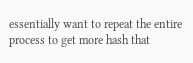essentially want to repeat the entire process to get more hash that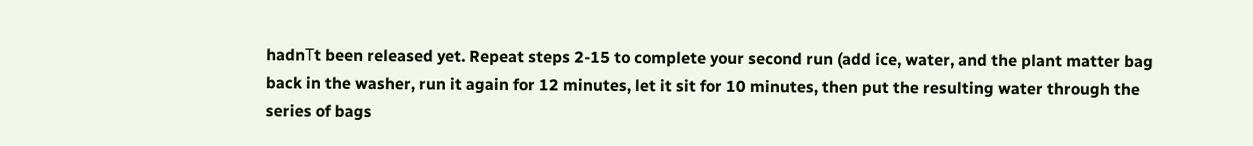hadnТt been released yet. Repeat steps 2-15 to complete your second run (add ice, water, and the plant matter bag back in the washer, run it again for 12 minutes, let it sit for 10 minutes, then put the resulting water through the series of bags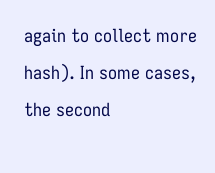again to collect more hash). In some cases, the second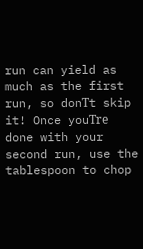run can yield as much as the first run, so donТt skip it! Once youТre done with your second run, use the tablespoon to chop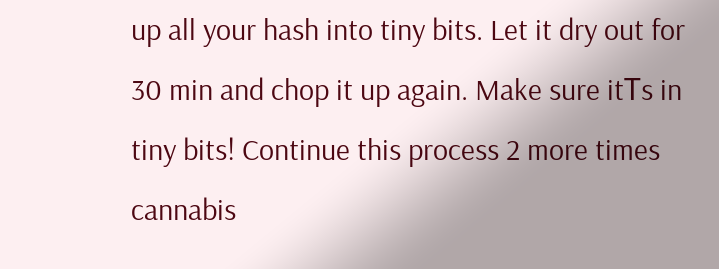up all your hash into tiny bits. Let it dry out for 30 min and chop it up again. Make sure itТs in tiny bits! Continue this process 2 more times cannabis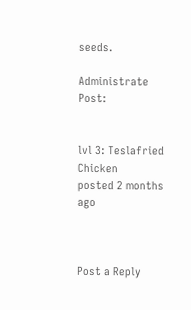seeds.

Administrate Post:


lvl 3: Teslafried Chicken
posted 2 months ago



Post a Reply